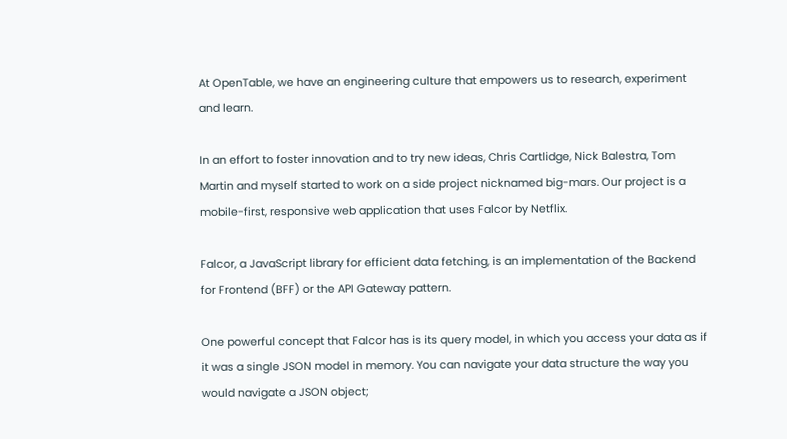At OpenTable, we have an engineering culture that empowers us to research, experiment and learn.

In an effort to foster innovation and to try new ideas, Chris Cartlidge, Nick Balestra, Tom Martin and myself started to work on a side project nicknamed big-mars. Our project is a mobile-first, responsive web application that uses Falcor by Netflix.

Falcor, a JavaScript library for efficient data fetching, is an implementation of the Backend for Frontend (BFF) or the API Gateway pattern.

One powerful concept that Falcor has is its query model, in which you access your data as if it was a single JSON model in memory. You can navigate your data structure the way you would navigate a JSON object;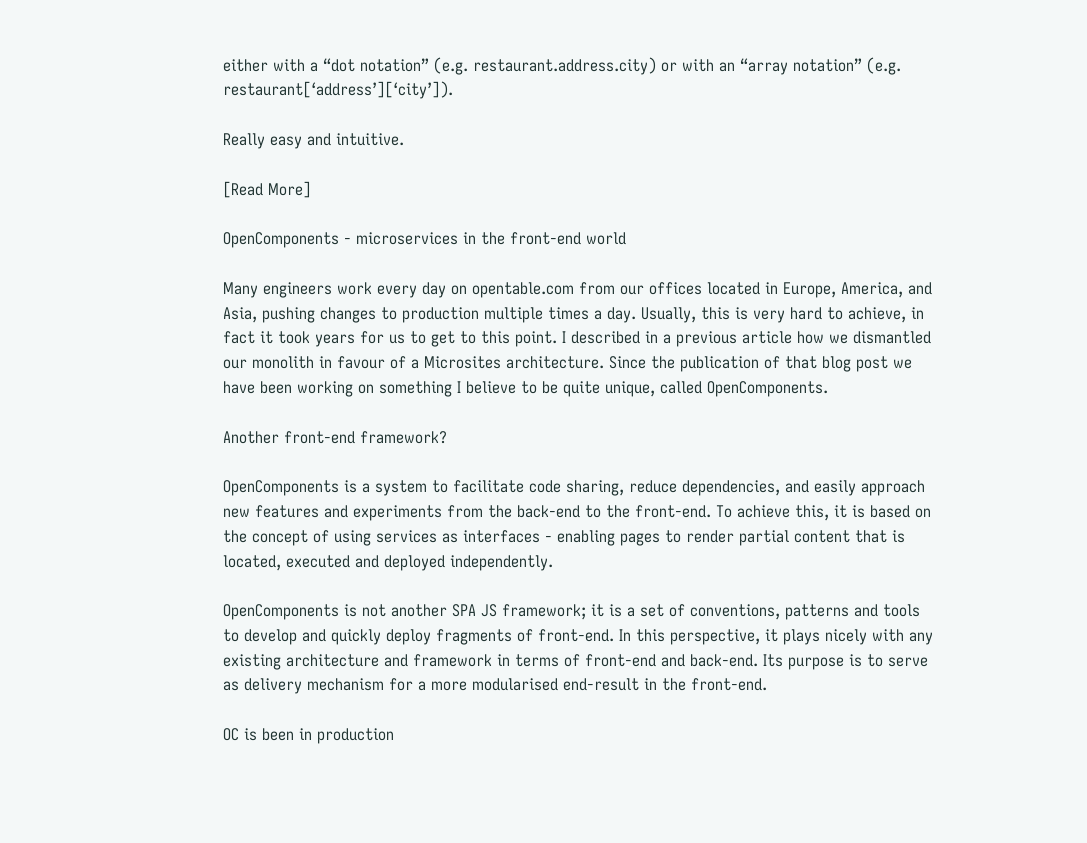either with a “dot notation” (e.g. restaurant.address.city) or with an “array notation” (e.g. restaurant[‘address’][‘city’]).

Really easy and intuitive.

[Read More]

OpenComponents - microservices in the front-end world

Many engineers work every day on opentable.com from our offices located in Europe, America, and Asia, pushing changes to production multiple times a day. Usually, this is very hard to achieve, in fact it took years for us to get to this point. I described in a previous article how we dismantled our monolith in favour of a Microsites architecture. Since the publication of that blog post we have been working on something I believe to be quite unique, called OpenComponents.

Another front-end framework?

OpenComponents is a system to facilitate code sharing, reduce dependencies, and easily approach new features and experiments from the back-end to the front-end. To achieve this, it is based on the concept of using services as interfaces - enabling pages to render partial content that is located, executed and deployed independently.

OpenComponents is not another SPA JS framework; it is a set of conventions, patterns and tools to develop and quickly deploy fragments of front-end. In this perspective, it plays nicely with any existing architecture and framework in terms of front-end and back-end. Its purpose is to serve as delivery mechanism for a more modularised end-result in the front-end.

OC is been in production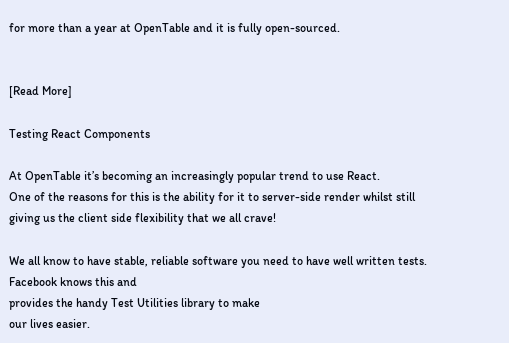for more than a year at OpenTable and it is fully open-sourced.


[Read More]

Testing React Components

At OpenTable it’s becoming an increasingly popular trend to use React.
One of the reasons for this is the ability for it to server-side render whilst still
giving us the client side flexibility that we all crave!

We all know to have stable, reliable software you need to have well written tests. Facebook knows this and
provides the handy Test Utilities library to make
our lives easier.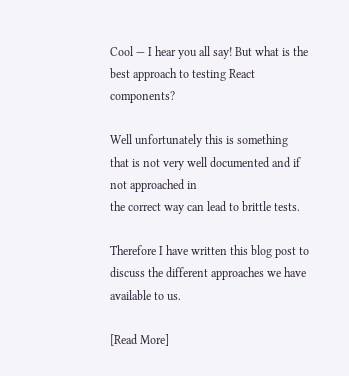Cool — I hear you all say! But what is the best approach to testing React components?

Well unfortunately this is something that is not very well documented and if not approached in
the correct way can lead to brittle tests.

Therefore I have written this blog post to discuss the different approaches we have available to us.

[Read More]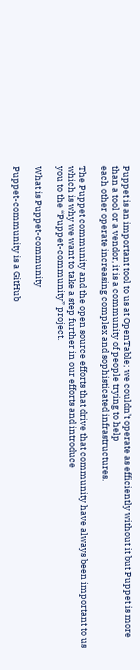Puppet is an important tool to us at OpenTable; we couldn’t operate as efficiently without it but Puppet is more than a tool or a vendor, it is a community of people trying to help
each other operate increasing complex and sophisticated infrastructures.

The Puppet community and the open source efforts that drive that community have always been important to us which is why we want to take a step further in our efforts and introduce
you to the “Puppet-community” project.

What is Puppet-community

Puppet-community is a GitHub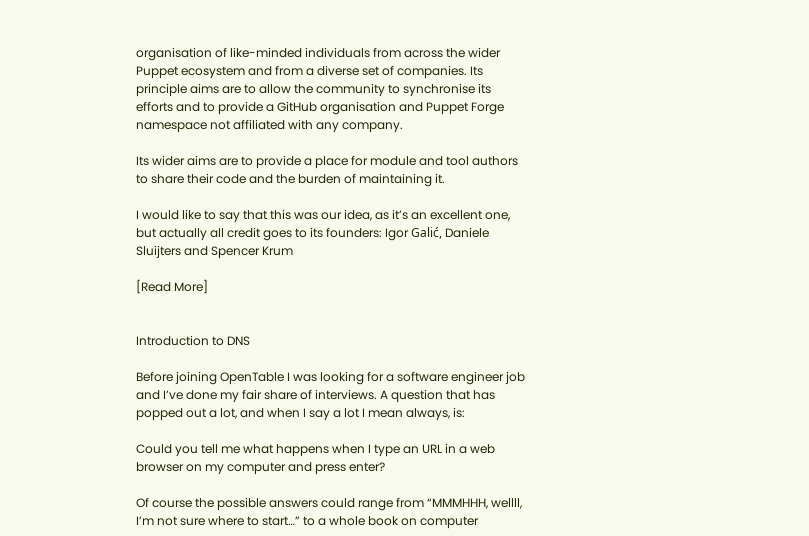organisation of like-minded individuals from across the wider Puppet ecosystem and from a diverse set of companies. Its principle aims are to allow the community to synchronise its efforts and to provide a GitHub organisation and Puppet Forge namespace not affiliated with any company.

Its wider aims are to provide a place for module and tool authors to share their code and the burden of maintaining it.

I would like to say that this was our idea, as it’s an excellent one, but actually all credit goes to its founders: Igor Galić, Daniele Sluijters and Spencer Krum

[Read More]


Introduction to DNS

Before joining OpenTable I was looking for a software engineer job and I’ve done my fair share of interviews. A question that has popped out a lot, and when I say a lot I mean always, is:

Could you tell me what happens when I type an URL in a web browser on my computer and press enter?

Of course the possible answers could range from “MMMHHH, wellll, I’m not sure where to start…” to a whole book on computer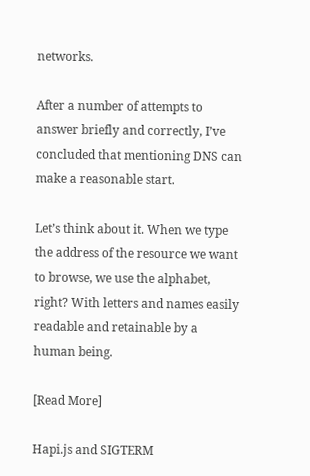networks.

After a number of attempts to answer briefly and correctly, I’ve concluded that mentioning DNS can make a reasonable start.

Let’s think about it. When we type the address of the resource we want to browse, we use the alphabet, right? With letters and names easily readable and retainable by a human being.

[Read More]

Hapi.js and SIGTERM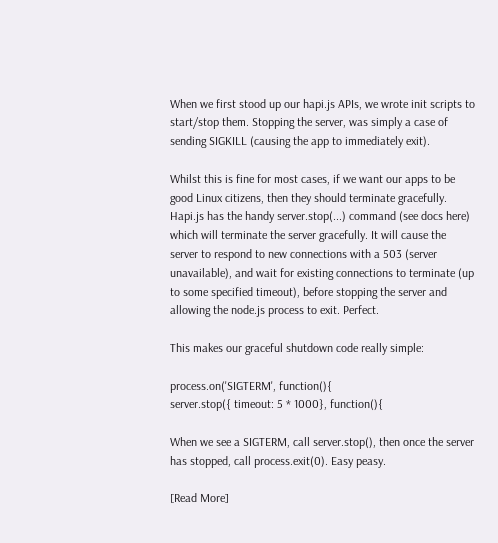When we first stood up our hapi.js APIs, we wrote init scripts to start/stop them. Stopping the server, was simply a case of sending SIGKILL (causing the app to immediately exit).

Whilst this is fine for most cases, if we want our apps to be good Linux citizens, then they should terminate gracefully. Hapi.js has the handy server.stop(...) command (see docs here) which will terminate the server gracefully. It will cause the server to respond to new connections with a 503 (server unavailable), and wait for existing connections to terminate (up to some specified timeout), before stopping the server and allowing the node.js process to exit. Perfect.

This makes our graceful shutdown code really simple:

process.on('SIGTERM', function(){
server.stop({ timeout: 5 * 1000}, function(){

When we see a SIGTERM, call server.stop(), then once the server has stopped, call process.exit(0). Easy peasy.

[Read More]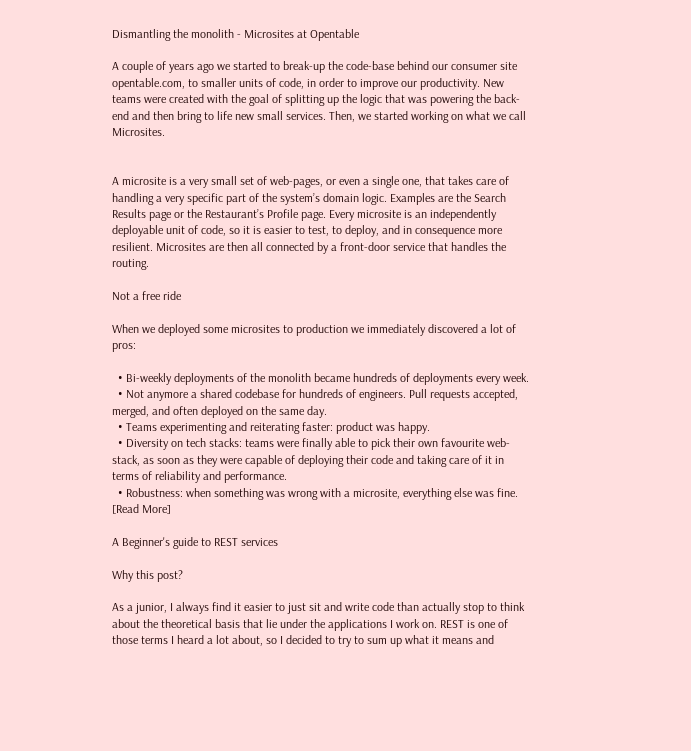Dismantling the monolith - Microsites at Opentable

A couple of years ago we started to break-up the code-base behind our consumer site opentable.com, to smaller units of code, in order to improve our productivity. New teams were created with the goal of splitting up the logic that was powering the back-end and then bring to life new small services. Then, we started working on what we call Microsites.


A microsite is a very small set of web-pages, or even a single one, that takes care of handling a very specific part of the system’s domain logic. Examples are the Search Results page or the Restaurant’s Profile page. Every microsite is an independently deployable unit of code, so it is easier to test, to deploy, and in consequence more resilient. Microsites are then all connected by a front-door service that handles the routing.

Not a free ride

When we deployed some microsites to production we immediately discovered a lot of pros:

  • Bi-weekly deployments of the monolith became hundreds of deployments every week.
  • Not anymore a shared codebase for hundreds of engineers. Pull requests accepted, merged, and often deployed on the same day.
  • Teams experimenting and reiterating faster: product was happy.
  • Diversity on tech stacks: teams were finally able to pick their own favourite web-stack, as soon as they were capable of deploying their code and taking care of it in terms of reliability and performance.
  • Robustness: when something was wrong with a microsite, everything else was fine.
[Read More]

A Beginner's guide to REST services

Why this post?

As a junior, I always find it easier to just sit and write code than actually stop to think about the theoretical basis that lie under the applications I work on. REST is one of those terms I heard a lot about, so I decided to try to sum up what it means and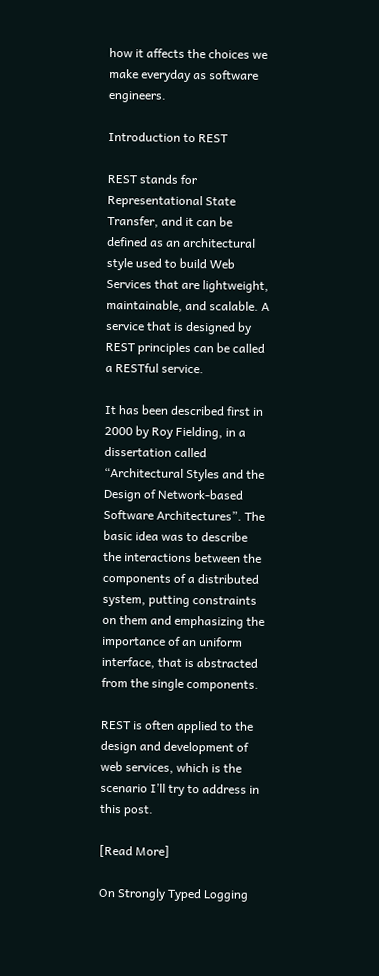how it affects the choices we make everyday as software engineers.

Introduction to REST

REST stands for Representational State Transfer, and it can be defined as an architectural style used to build Web Services that are lightweight, maintainable, and scalable. A service that is designed by REST principles can be called a RESTful service.

It has been described first in 2000 by Roy Fielding, in a dissertation called “Architectural Styles and the Design of Network-based Software Architectures”. The basic idea was to describe the interactions between the components of a distributed system, putting constraints on them and emphasizing the importance of an uniform interface, that is abstracted from the single components.

REST is often applied to the design and development of web services, which is the scenario I’ll try to address in this post.

[Read More]

On Strongly Typed Logging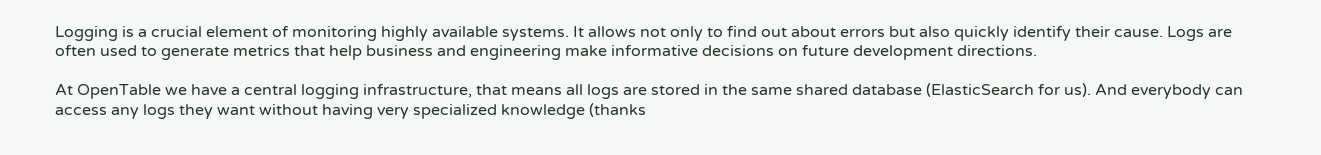Logging is a crucial element of monitoring highly available systems. It allows not only to find out about errors but also quickly identify their cause. Logs are often used to generate metrics that help business and engineering make informative decisions on future development directions.

At OpenTable we have a central logging infrastructure, that means all logs are stored in the same shared database (ElasticSearch for us). And everybody can access any logs they want without having very specialized knowledge (thanks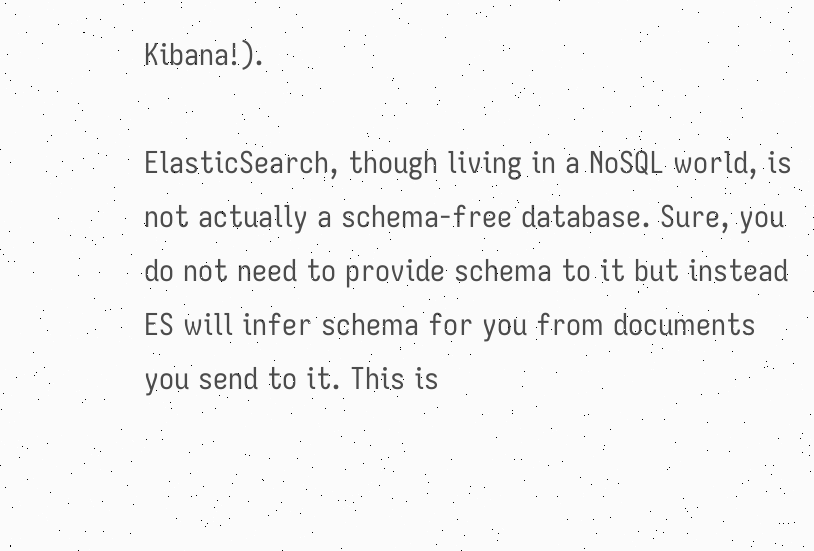Kibana!).

ElasticSearch, though living in a NoSQL world, is not actually a schema-free database. Sure, you do not need to provide schema to it but instead ES will infer schema for you from documents you send to it. This is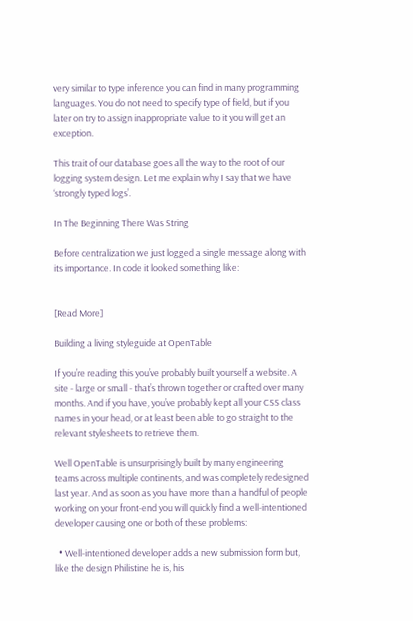very similar to type inference you can find in many programming languages. You do not need to specify type of field, but if you later on try to assign inappropriate value to it you will get an exception.

This trait of our database goes all the way to the root of our logging system design. Let me explain why I say that we have ‘strongly typed logs’.

In The Beginning There Was String

Before centralization we just logged a single message along with its importance. In code it looked something like:


[Read More]

Building a living styleguide at OpenTable

If you’re reading this you’ve probably built yourself a website. A site - large or small - that’s thrown together or crafted over many months. And if you have, you’ve probably kept all your CSS class names in your head, or at least been able to go straight to the relevant stylesheets to retrieve them.

Well OpenTable is unsurprisingly built by many engineering teams across multiple continents, and was completely redesigned last year. And as soon as you have more than a handful of people working on your front-end you will quickly find a well-intentioned developer causing one or both of these problems:

  • Well-intentioned developer adds a new submission form but, like the design Philistine he is, his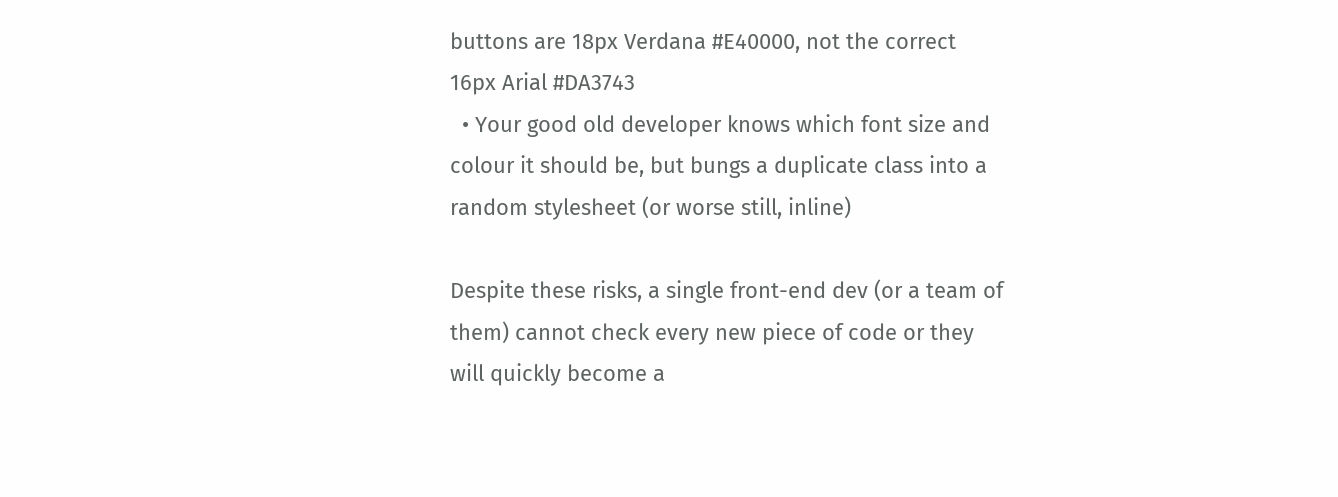buttons are 18px Verdana #E40000, not the correct 16px Arial #DA3743
  • Your good old developer knows which font size and colour it should be, but bungs a duplicate class into a random stylesheet (or worse still, inline)

Despite these risks, a single front-end dev (or a team of them) cannot check every new piece of code or they will quickly become a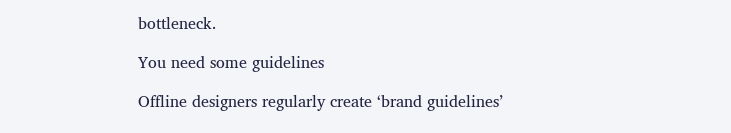bottleneck.

You need some guidelines

Offline designers regularly create ‘brand guidelines’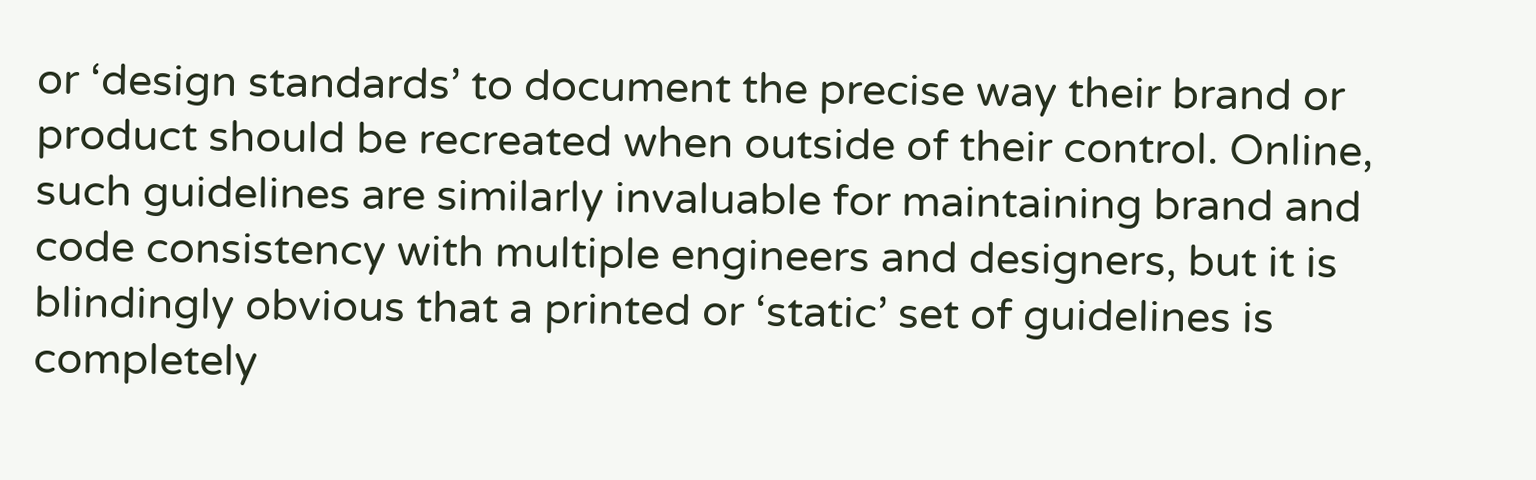or ‘design standards’ to document the precise way their brand or product should be recreated when outside of their control. Online, such guidelines are similarly invaluable for maintaining brand and code consistency with multiple engineers and designers, but it is blindingly obvious that a printed or ‘static’ set of guidelines is completely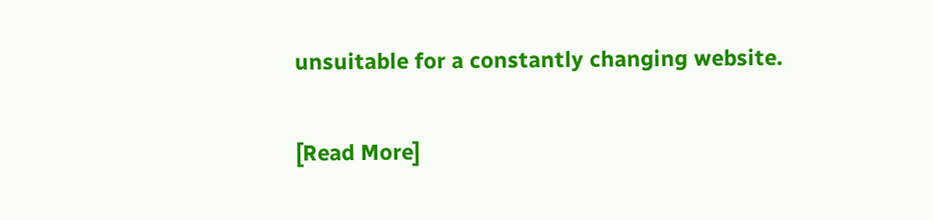unsuitable for a constantly changing website.

[Read More]